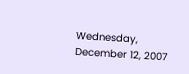Wednesday, December 12, 2007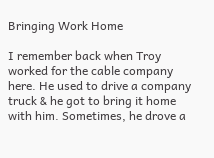Bringing Work Home

I remember back when Troy worked for the cable company here. He used to drive a company truck & he got to bring it home with him. Sometimes, he drove a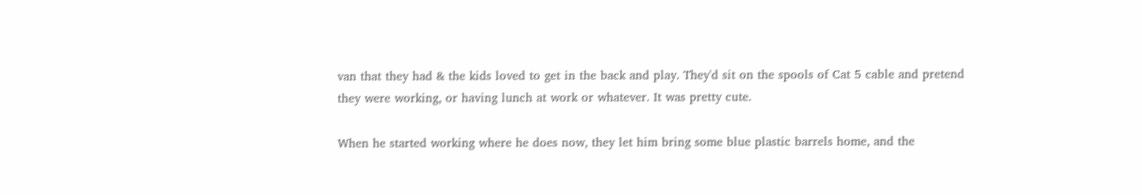van that they had & the kids loved to get in the back and play. They'd sit on the spools of Cat 5 cable and pretend they were working, or having lunch at work or whatever. It was pretty cute.

When he started working where he does now, they let him bring some blue plastic barrels home, and the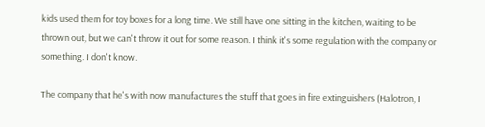kids used them for toy boxes for a long time. We still have one sitting in the kitchen, waiting to be thrown out, but we can't throw it out for some reason. I think it's some regulation with the company or something. I don't know.

The company that he's with now manufactures the stuff that goes in fire extinguishers (Halotron, I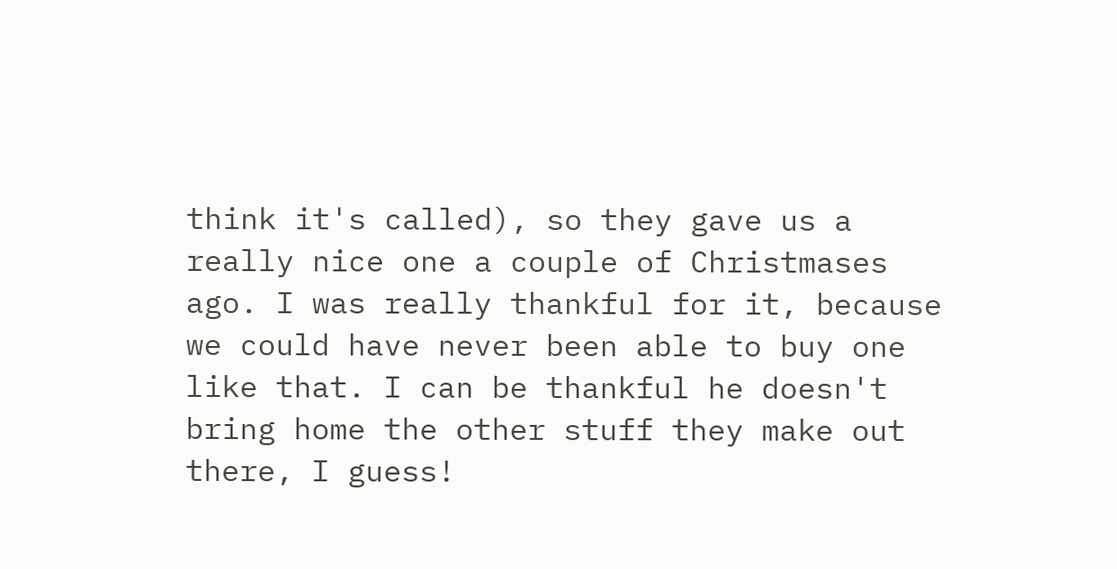think it's called), so they gave us a really nice one a couple of Christmases ago. I was really thankful for it, because we could have never been able to buy one like that. I can be thankful he doesn't bring home the other stuff they make out there, I guess!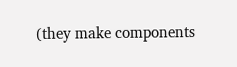(they make components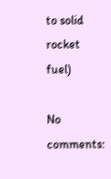to solid rocket fuel)

No comments: